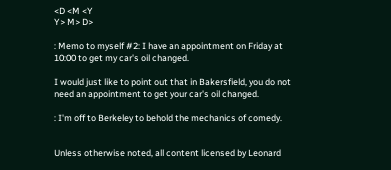<D <M <Y
Y> M> D>

: Memo to myself #2: I have an appointment on Friday at 10:00 to get my car's oil changed.

I would just like to point out that in Bakersfield, you do not need an appointment to get your car's oil changed.

: I'm off to Berkeley to behold the mechanics of comedy.


Unless otherwise noted, all content licensed by Leonard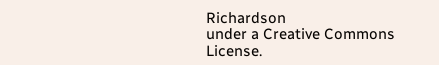Richardson
under a Creative Commons License.